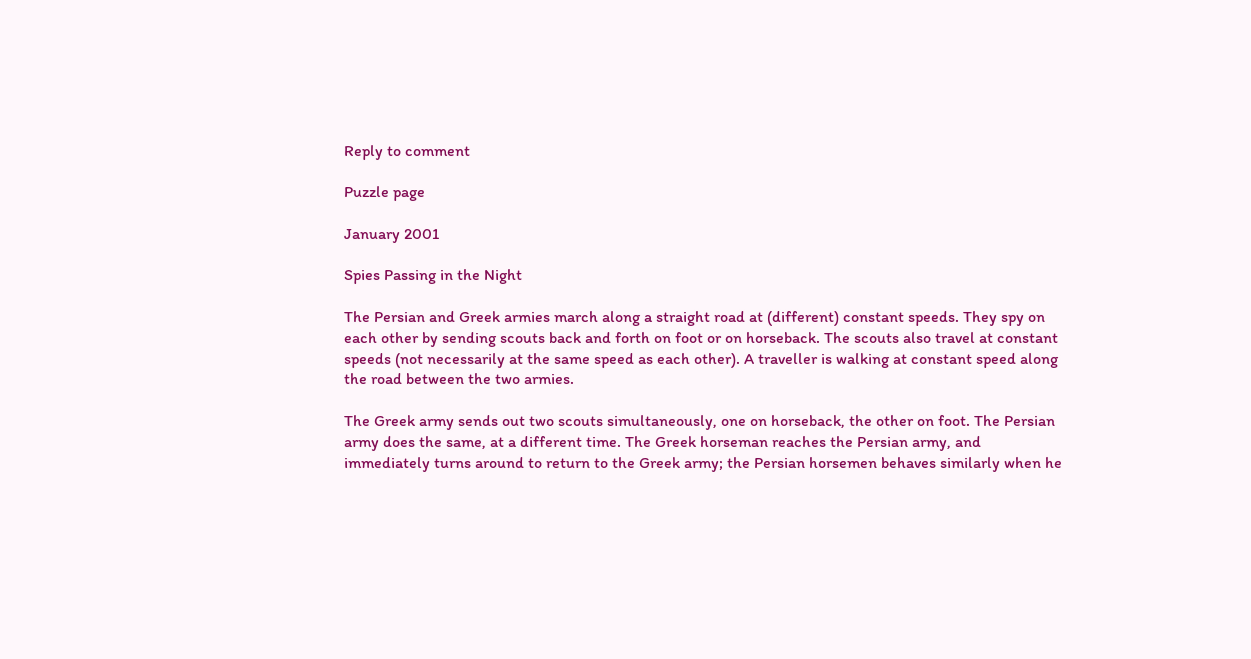Reply to comment

Puzzle page

January 2001

Spies Passing in the Night

The Persian and Greek armies march along a straight road at (different) constant speeds. They spy on each other by sending scouts back and forth on foot or on horseback. The scouts also travel at constant speeds (not necessarily at the same speed as each other). A traveller is walking at constant speed along the road between the two armies.

The Greek army sends out two scouts simultaneously, one on horseback, the other on foot. The Persian army does the same, at a different time. The Greek horseman reaches the Persian army, and immediately turns around to return to the Greek army; the Persian horsemen behaves similarly when he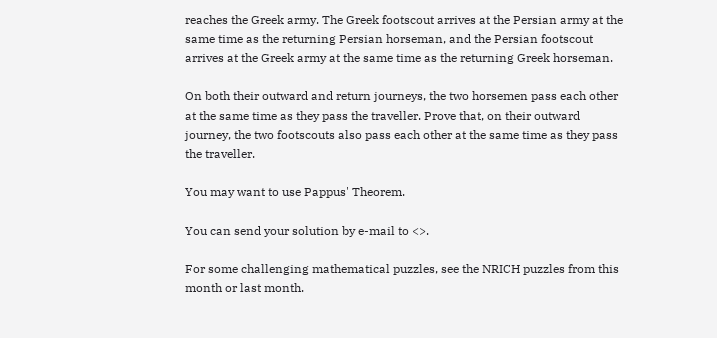reaches the Greek army. The Greek footscout arrives at the Persian army at the same time as the returning Persian horseman, and the Persian footscout arrives at the Greek army at the same time as the returning Greek horseman.

On both their outward and return journeys, the two horsemen pass each other at the same time as they pass the traveller. Prove that, on their outward journey, the two footscouts also pass each other at the same time as they pass the traveller.

You may want to use Pappus' Theorem.

You can send your solution by e-mail to <>.

For some challenging mathematical puzzles, see the NRICH puzzles from this month or last month.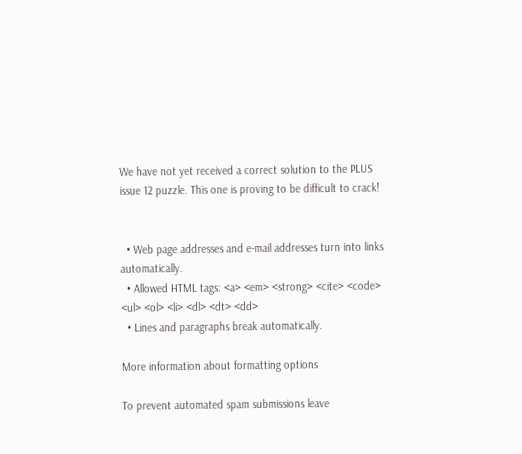We have not yet received a correct solution to the PLUS issue 12 puzzle. This one is proving to be difficult to crack!


  • Web page addresses and e-mail addresses turn into links automatically.
  • Allowed HTML tags: <a> <em> <strong> <cite> <code> <ul> <ol> <li> <dl> <dt> <dd>
  • Lines and paragraphs break automatically.

More information about formatting options

To prevent automated spam submissions leave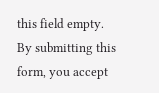this field empty.
By submitting this form, you accept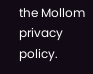the Mollom privacy policy.